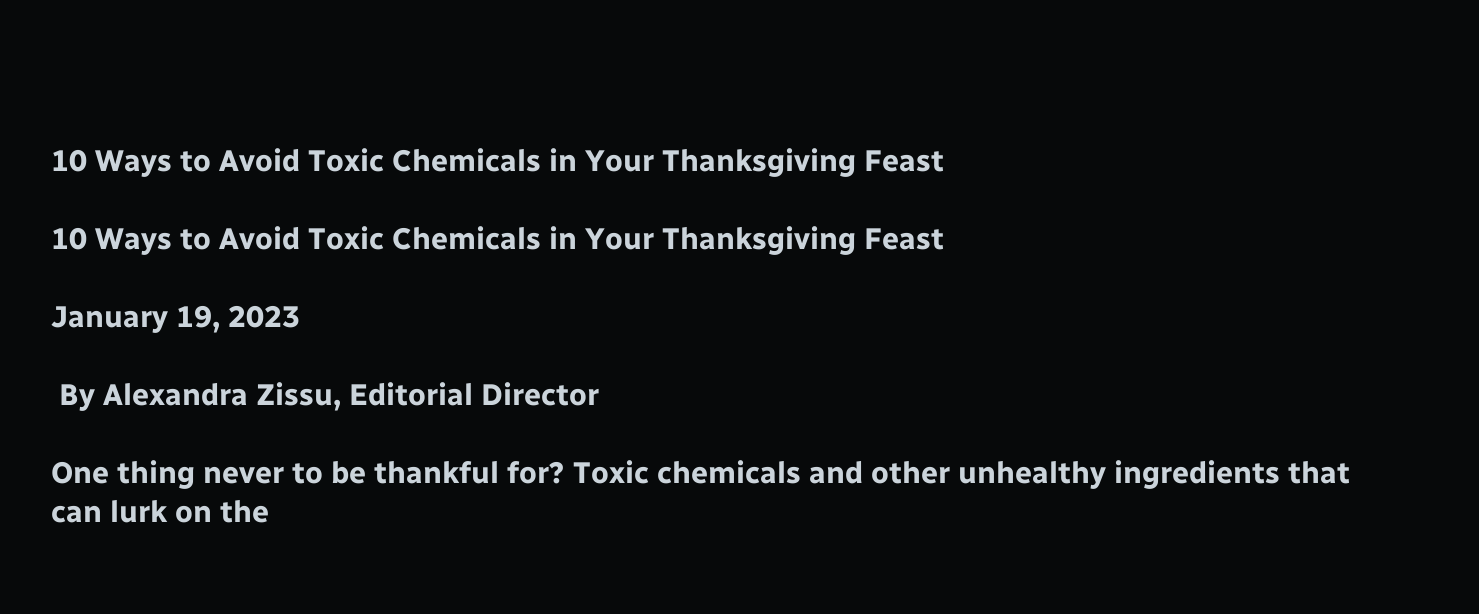10 Ways to Avoid Toxic Chemicals in Your Thanksgiving Feast

10 Ways to Avoid Toxic Chemicals in Your Thanksgiving Feast

January 19, 2023

 By Alexandra Zissu, Editorial Director

One thing never to be thankful for? Toxic chemicals and other unhealthy ingredients that can lurk on the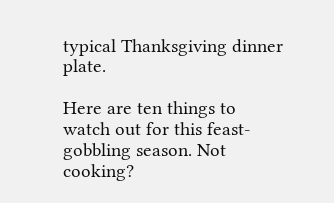typical Thanksgiving dinner plate.

Here are ten things to watch out for this feast-gobbling season. Not cooking?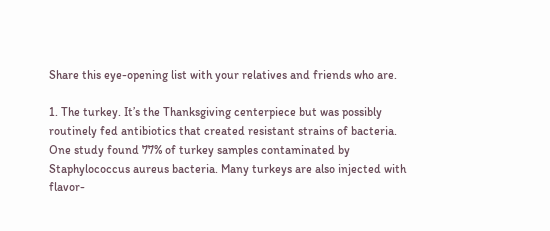Share this eye-opening list with your relatives and friends who are.

1. The turkey. It’s the Thanksgiving centerpiece but was possibly routinely fed antibiotics that created resistant strains of bacteria. One study found 77% of turkey samples contaminated by Staphylococcus aureus bacteria. Many turkeys are also injected with flavor-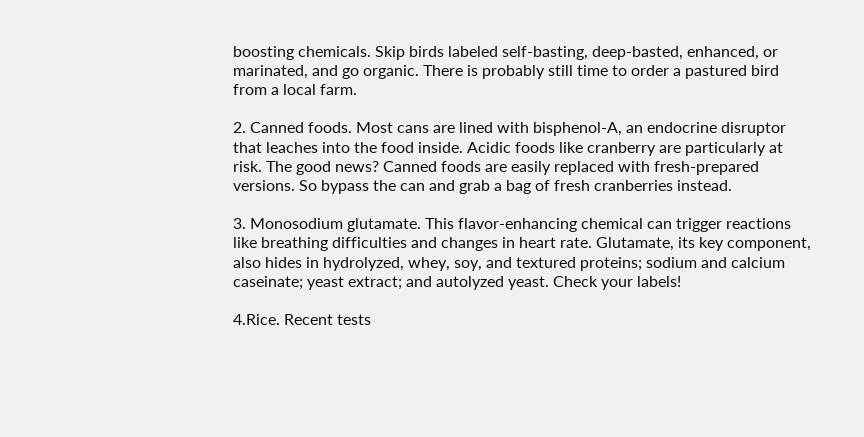boosting chemicals. Skip birds labeled self-basting, deep-basted, enhanced, or marinated, and go organic. There is probably still time to order a pastured bird from a local farm.

2. Canned foods. Most cans are lined with bisphenol-A, an endocrine disruptor that leaches into the food inside. Acidic foods like cranberry are particularly at risk. The good news? Canned foods are easily replaced with fresh-prepared versions. So bypass the can and grab a bag of fresh cranberries instead.

3. Monosodium glutamate. This flavor-enhancing chemical can trigger reactions like breathing difficulties and changes in heart rate. Glutamate, its key component, also hides in hydrolyzed, whey, soy, and textured proteins; sodium and calcium caseinate; yeast extract; and autolyzed yeast. Check your labels!

4.Rice. Recent tests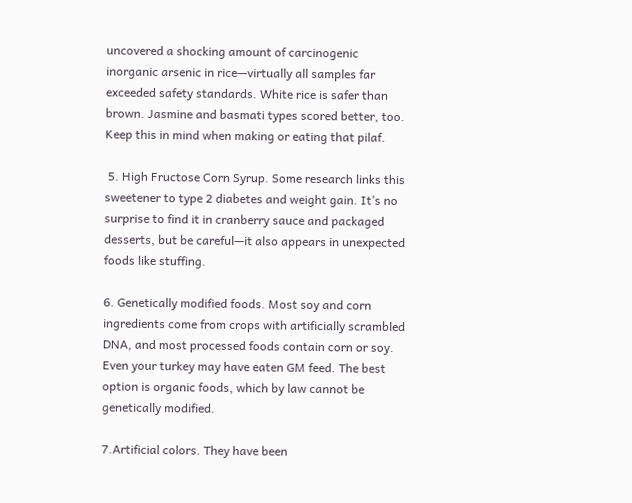uncovered a shocking amount of carcinogenic inorganic arsenic in rice—virtually all samples far exceeded safety standards. White rice is safer than brown. Jasmine and basmati types scored better, too. Keep this in mind when making or eating that pilaf.

 5. High Fructose Corn Syrup. Some research links this sweetener to type 2 diabetes and weight gain. It’s no surprise to find it in cranberry sauce and packaged desserts, but be careful—it also appears in unexpected foods like stuffing.

6. Genetically modified foods. Most soy and corn ingredients come from crops with artificially scrambled DNA, and most processed foods contain corn or soy. Even your turkey may have eaten GM feed. The best option is organic foods, which by law cannot be genetically modified.

7.Artificial colors. They have been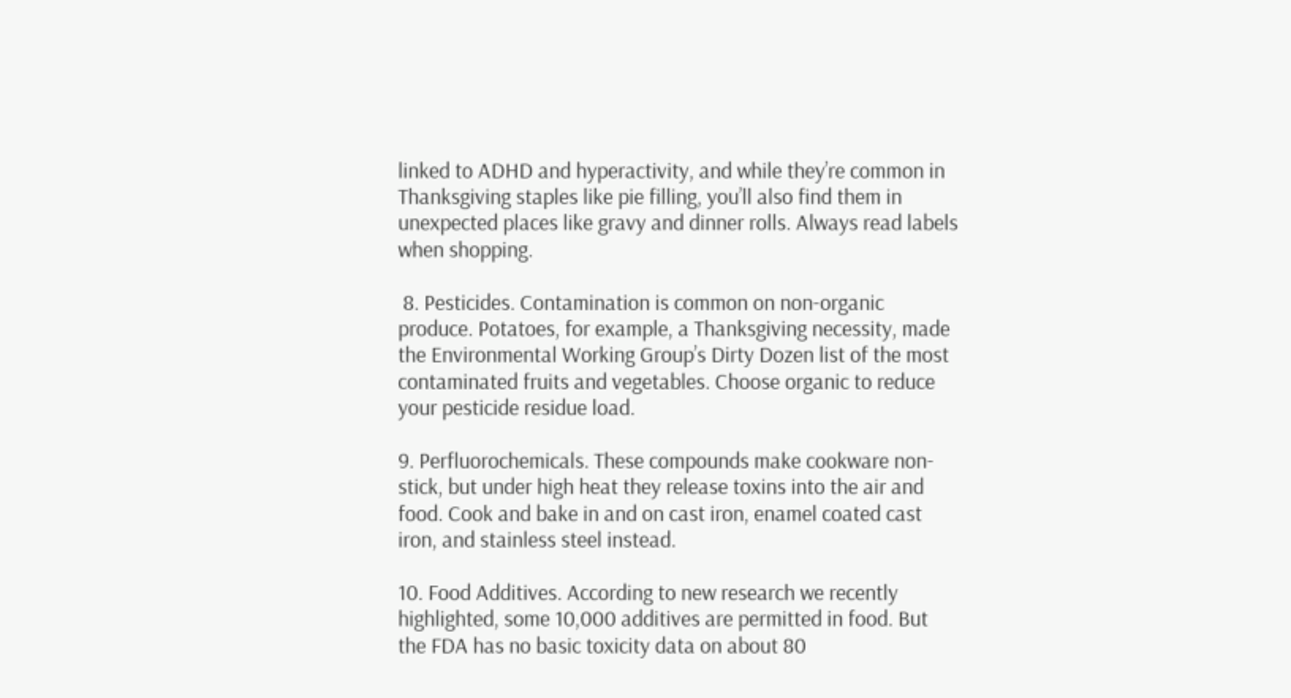linked to ADHD and hyperactivity, and while they’re common in Thanksgiving staples like pie filling, you’ll also find them in unexpected places like gravy and dinner rolls. Always read labels when shopping.

 8. Pesticides. Contamination is common on non-organic produce. Potatoes, for example, a Thanksgiving necessity, made the Environmental Working Group’s Dirty Dozen list of the most contaminated fruits and vegetables. Choose organic to reduce your pesticide residue load.

9. Perfluorochemicals. These compounds make cookware non-stick, but under high heat they release toxins into the air and food. Cook and bake in and on cast iron, enamel coated cast iron, and stainless steel instead.

10. Food Additives. According to new research we recently highlighted, some 10,000 additives are permitted in food. But the FDA has no basic toxicity data on about 80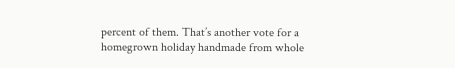percent of them. That’s another vote for a homegrown holiday handmade from whole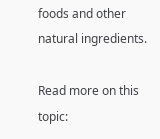foods and other natural ingredients.

Read more on this topic: